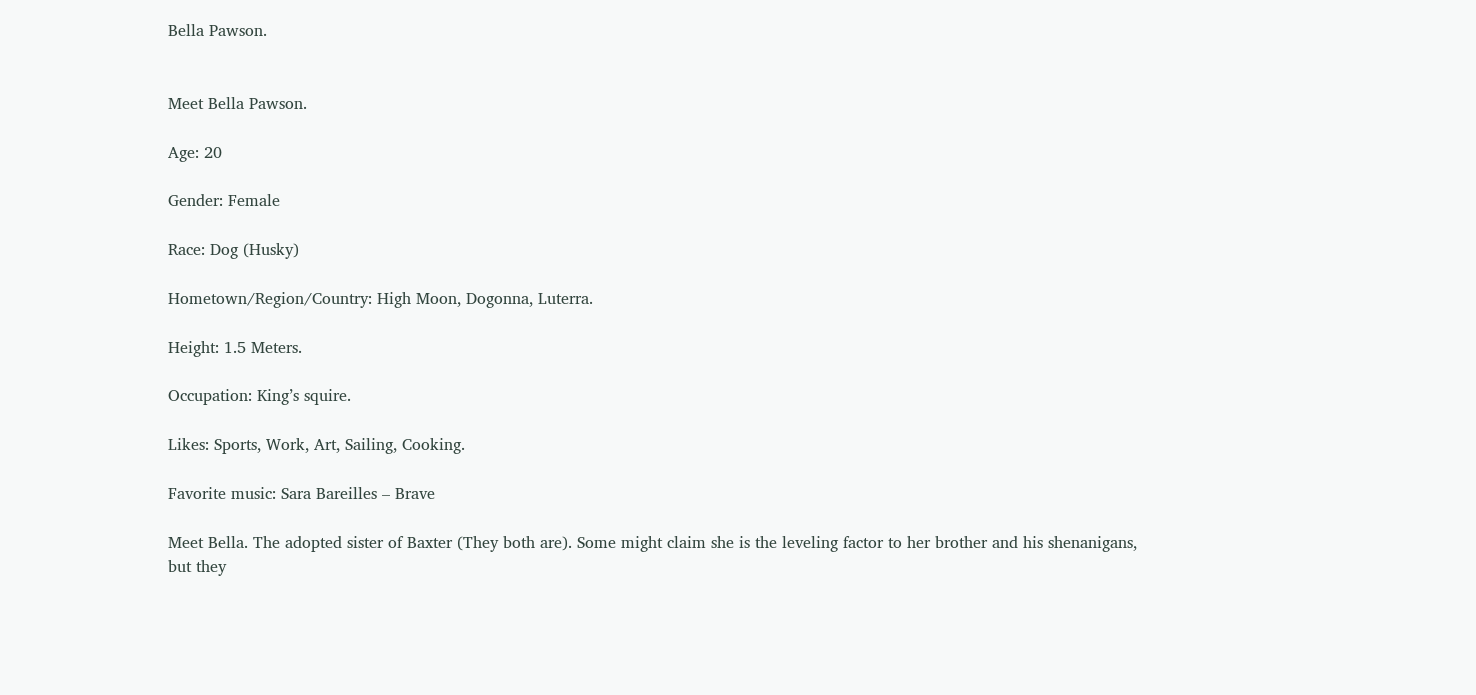Bella Pawson.


Meet Bella Pawson.

Age: 20

Gender: Female

Race: Dog (Husky)

Hometown/Region/Country: High Moon, Dogonna, Luterra.

Height: 1.5 Meters.

Occupation: King’s squire.

Likes: Sports, Work, Art, Sailing, Cooking.

Favorite music: Sara Bareilles – Brave

Meet Bella. The adopted sister of Baxter (They both are). Some might claim she is the leveling factor to her brother and his shenanigans, but they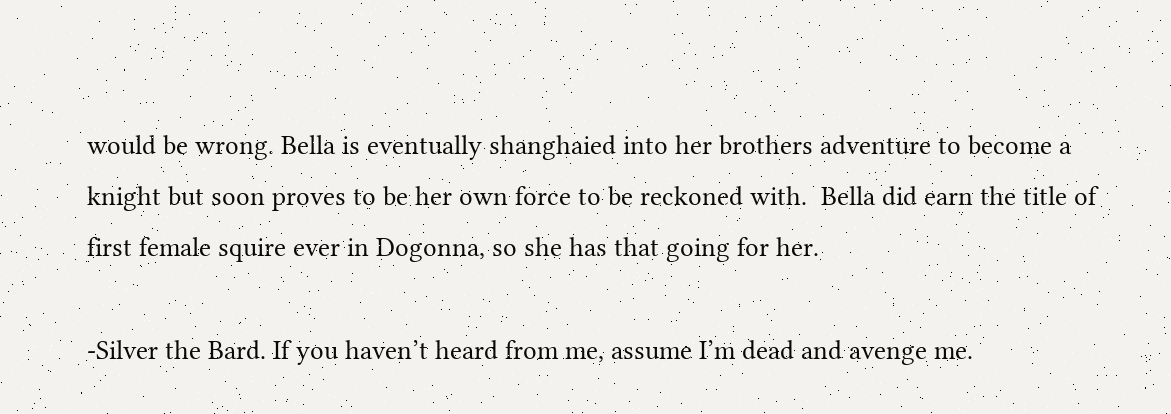would be wrong. Bella is eventually shanghaied into her brothers adventure to become a knight but soon proves to be her own force to be reckoned with.  Bella did earn the title of first female squire ever in Dogonna, so she has that going for her.

-Silver the Bard. If you haven’t heard from me, assume I’m dead and avenge me.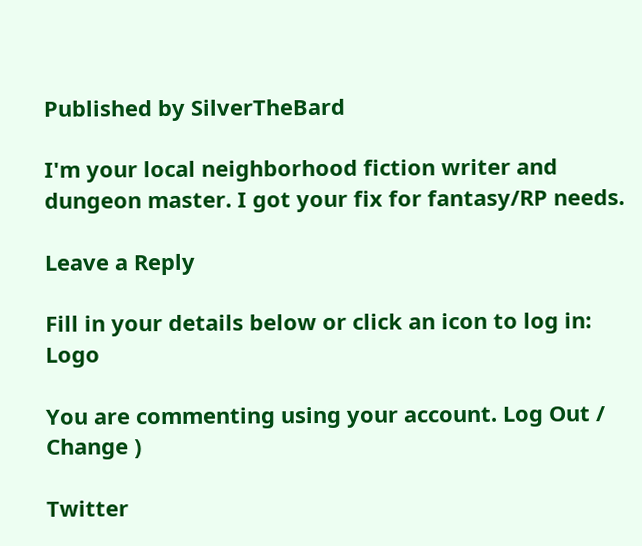Published by SilverTheBard

I'm your local neighborhood fiction writer and dungeon master. I got your fix for fantasy/RP needs.

Leave a Reply

Fill in your details below or click an icon to log in: Logo

You are commenting using your account. Log Out /  Change )

Twitter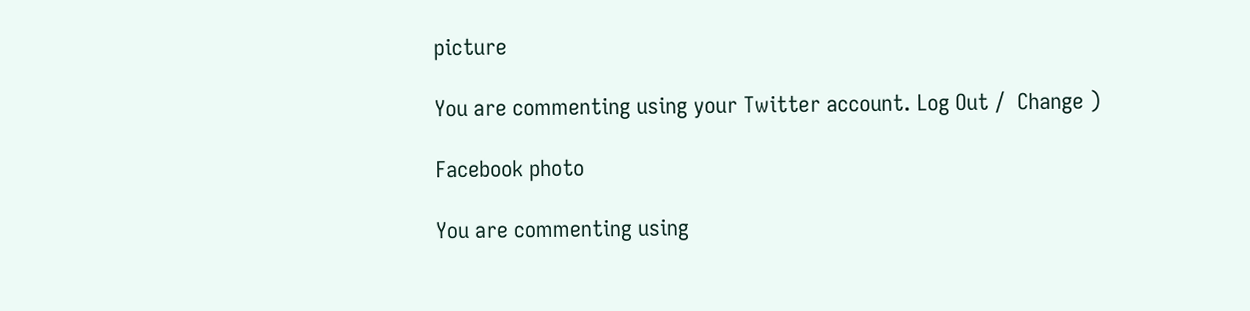picture

You are commenting using your Twitter account. Log Out /  Change )

Facebook photo

You are commenting using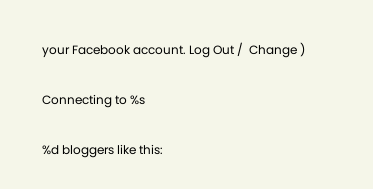your Facebook account. Log Out /  Change )

Connecting to %s

%d bloggers like this: